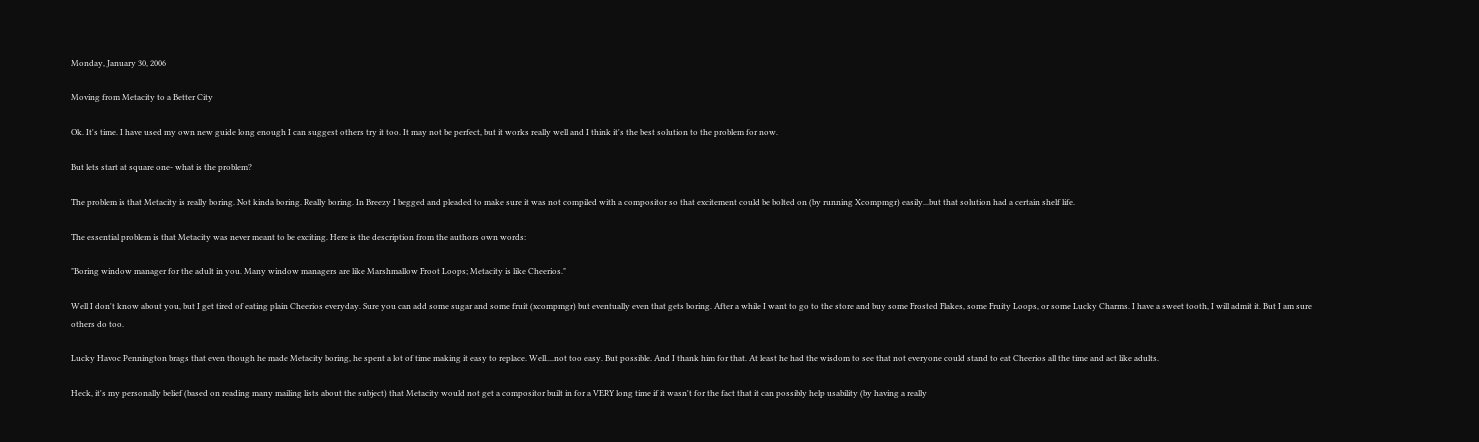Monday, January 30, 2006

Moving from Metacity to a Better City

Ok. It's time. I have used my own new guide long enough I can suggest others try it too. It may not be perfect, but it works really well and I think it's the best solution to the problem for now.

But lets start at square one- what is the problem?

The problem is that Metacity is really boring. Not kinda boring. Really boring. In Breezy I begged and pleaded to make sure it was not compiled with a compositor so that excitement could be bolted on (by running Xcompmgr) easily...but that solution had a certain shelf life.

The essential problem is that Metacity was never meant to be exciting. Here is the description from the authors own words:

"Boring window manager for the adult in you. Many window managers are like Marshmallow Froot Loops; Metacity is like Cheerios."

Well I don't know about you, but I get tired of eating plain Cheerios everyday. Sure you can add some sugar and some fruit (xcompmgr) but eventually even that gets boring. After a while I want to go to the store and buy some Frosted Flakes, some Fruity Loops, or some Lucky Charms. I have a sweet tooth, I will admit it. But I am sure others do too.

Lucky Havoc Pennington brags that even though he made Metacity boring, he spent a lot of time making it easy to replace. Well....not too easy. But possible. And I thank him for that. At least he had the wisdom to see that not everyone could stand to eat Cheerios all the time and act like adults.

Heck, it's my personally belief (based on reading many mailing lists about the subject) that Metacity would not get a compositor built in for a VERY long time if it wasn't for the fact that it can possibly help usability (by having a really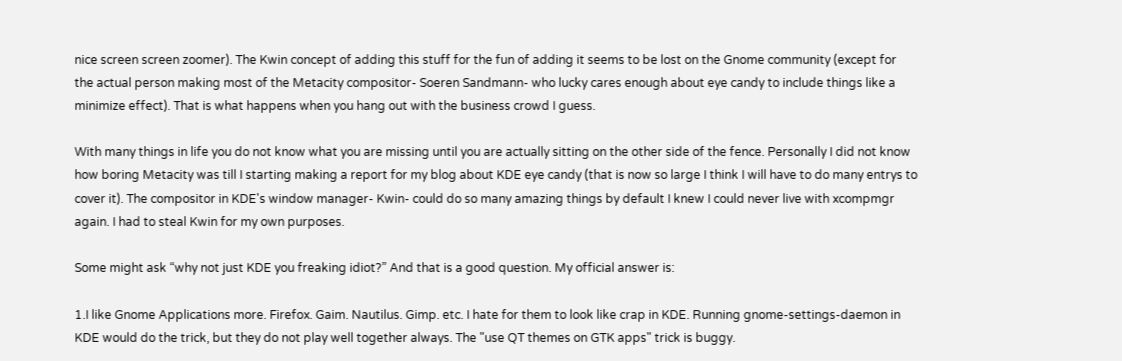nice screen screen zoomer). The Kwin concept of adding this stuff for the fun of adding it seems to be lost on the Gnome community (except for the actual person making most of the Metacity compositor- Soeren Sandmann- who lucky cares enough about eye candy to include things like a minimize effect). That is what happens when you hang out with the business crowd I guess.

With many things in life you do not know what you are missing until you are actually sitting on the other side of the fence. Personally I did not know how boring Metacity was till I starting making a report for my blog about KDE eye candy (that is now so large I think I will have to do many entrys to cover it). The compositor in KDE's window manager- Kwin- could do so many amazing things by default I knew I could never live with xcompmgr again. I had to steal Kwin for my own purposes.

Some might ask “why not just KDE you freaking idiot?” And that is a good question. My official answer is:

1.I like Gnome Applications more. Firefox. Gaim. Nautilus. Gimp. etc. I hate for them to look like crap in KDE. Running gnome-settings-daemon in KDE would do the trick, but they do not play well together always. The "use QT themes on GTK apps" trick is buggy.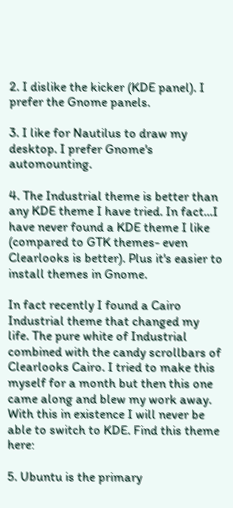2. I dislike the kicker (KDE panel). I prefer the Gnome panels.

3. I like for Nautilus to draw my desktop. I prefer Gnome's automounting.

4. The Industrial theme is better than any KDE theme I have tried. In fact...I have never found a KDE theme I like (compared to GTK themes- even Clearlooks is better). Plus it's easier to install themes in Gnome.

In fact recently I found a Cairo Industrial theme that changed my life. The pure white of Industrial combined with the candy scrollbars of Clearlooks Cairo. I tried to make this myself for a month but then this one came along and blew my work away. With this in existence I will never be able to switch to KDE. Find this theme here:

5. Ubuntu is the primary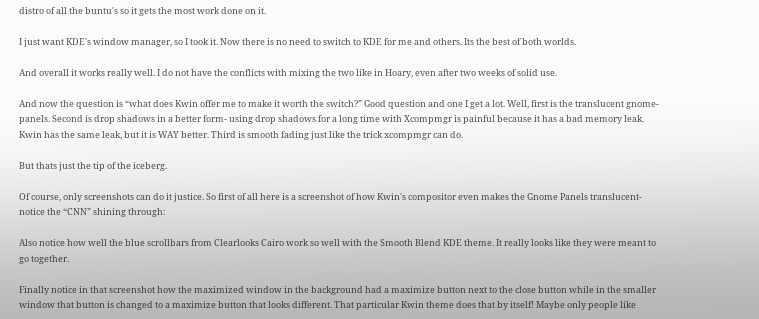distro of all the buntu's so it gets the most work done on it.

I just want KDE's window manager, so I took it. Now there is no need to switch to KDE for me and others. Its the best of both worlds.

And overall it works really well. I do not have the conflicts with mixing the two like in Hoary, even after two weeks of solid use.

And now the question is “what does Kwin offer me to make it worth the switch?” Good question and one I get a lot. Well, first is the translucent gnome- panels. Second is drop shadows in a better form- using drop shadows for a long time with Xcompmgr is painful because it has a bad memory leak. Kwin has the same leak, but it is WAY better. Third is smooth fading just like the trick xcompmgr can do.

But thats just the tip of the iceberg.

Of course, only screenshots can do it justice. So first of all here is a screenshot of how Kwin's compositor even makes the Gnome Panels translucent- notice the “CNN” shining through:

Also notice how well the blue scrollbars from Clearlooks Cairo work so well with the Smooth Blend KDE theme. It really looks like they were meant to go together.

Finally notice in that screenshot how the maximized window in the background had a maximize button next to the close button while in the smaller window that button is changed to a maximize button that looks different. That particular Kwin theme does that by itself! Maybe only people like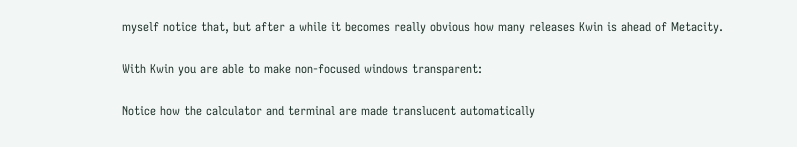myself notice that, but after a while it becomes really obvious how many releases Kwin is ahead of Metacity.

With Kwin you are able to make non-focused windows transparent:

Notice how the calculator and terminal are made translucent automatically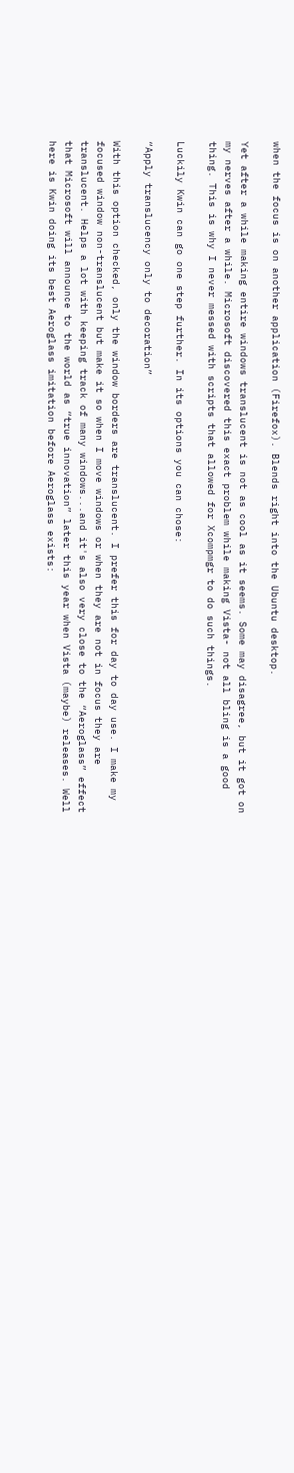when the focus is on another application (Firefox). Blends right into the Ubuntu desktop.

Yet after a while making entire windows translucent is not as cool as it seems. Some may disagree, but it got on my nerves after a while. Microsoft discovered this exact problem while making Vista- not all bling is a good thing. This is why I never messed with scripts that allowed for Xcompmgr to do such things.

Luckily Kwin can go one step further. In its options you can chose:

“Apply translucency only to decoration”

With this option checked, only the window borders are translucent. I prefer this for day to day use. I make my focused window non-translucent but make it so when I move windows or when they are not in focus they are translucent. Helps a lot with keeping track of many windows...and it's also very close to the “Aeroglass” effect that Microsoft will announce to the world as “true innovation” later this year when Vista (maybe) releases. Well here is Kwin doing its best Aeroglass imitation before Aeroglass exists: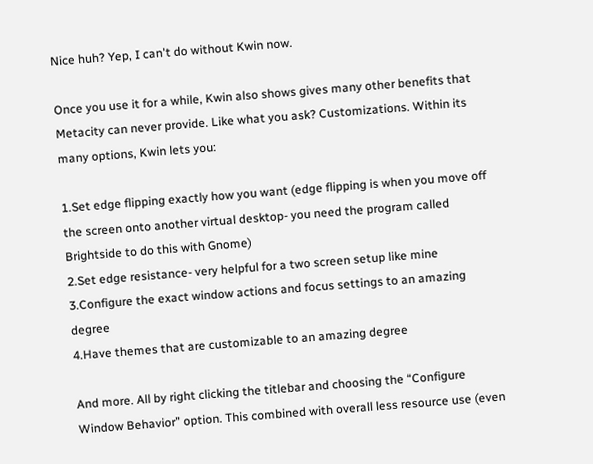Nice huh? Yep, I can't do without Kwin now.

Once you use it for a while, Kwin also shows gives many other benefits that Metacity can never provide. Like what you ask? Customizations. Within its many options, Kwin lets you:

1.Set edge flipping exactly how you want (edge flipping is when you move off the screen onto another virtual desktop- you need the program called Brightside to do this with Gnome)
2.Set edge resistance- very helpful for a two screen setup like mine
3.Configure the exact window actions and focus settings to an amazing degree
4.Have themes that are customizable to an amazing degree

And more. All by right clicking the titlebar and choosing the “Configure Window Behavior” option. This combined with overall less resource use (even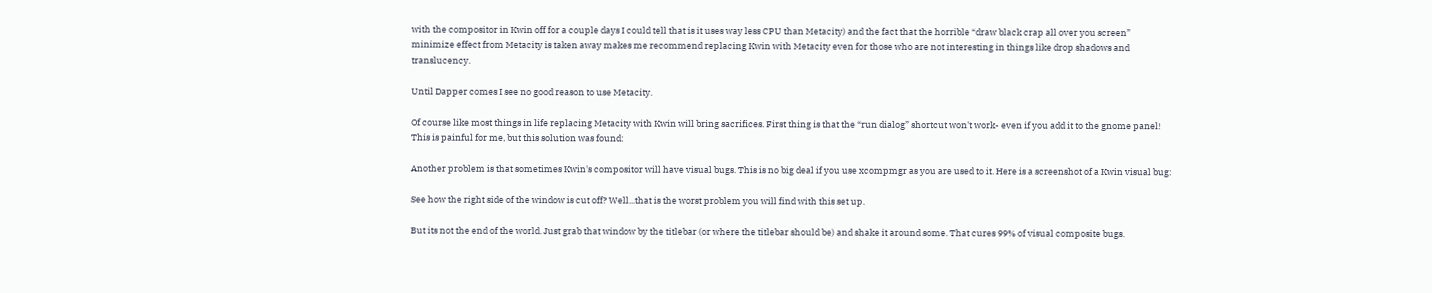with the compositor in Kwin off for a couple days I could tell that is it uses way less CPU than Metacity) and the fact that the horrible “draw black crap all over you screen” minimize effect from Metacity is taken away makes me recommend replacing Kwin with Metacity even for those who are not interesting in things like drop shadows and translucency.

Until Dapper comes I see no good reason to use Metacity.

Of course like most things in life replacing Metacity with Kwin will bring sacrifices. First thing is that the “run dialog” shortcut won't work- even if you add it to the gnome panel! This is painful for me, but this solution was found:

Another problem is that sometimes Kwin's compositor will have visual bugs. This is no big deal if you use xcompmgr as you are used to it. Here is a screenshot of a Kwin visual bug:

See how the right side of the window is cut off? Well...that is the worst problem you will find with this set up.

But its not the end of the world. Just grab that window by the titlebar (or where the titlebar should be) and shake it around some. That cures 99% of visual composite bugs.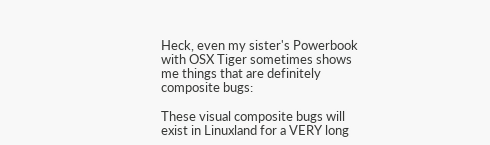Heck, even my sister's Powerbook with OSX Tiger sometimes shows me things that are definitely composite bugs:

These visual composite bugs will exist in Linuxland for a VERY long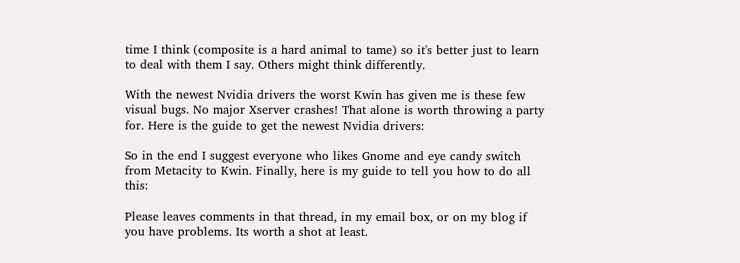time I think (composite is a hard animal to tame) so it's better just to learn to deal with them I say. Others might think differently.

With the newest Nvidia drivers the worst Kwin has given me is these few visual bugs. No major Xserver crashes! That alone is worth throwing a party for. Here is the guide to get the newest Nvidia drivers:

So in the end I suggest everyone who likes Gnome and eye candy switch from Metacity to Kwin. Finally, here is my guide to tell you how to do all this:

Please leaves comments in that thread, in my email box, or on my blog if you have problems. Its worth a shot at least.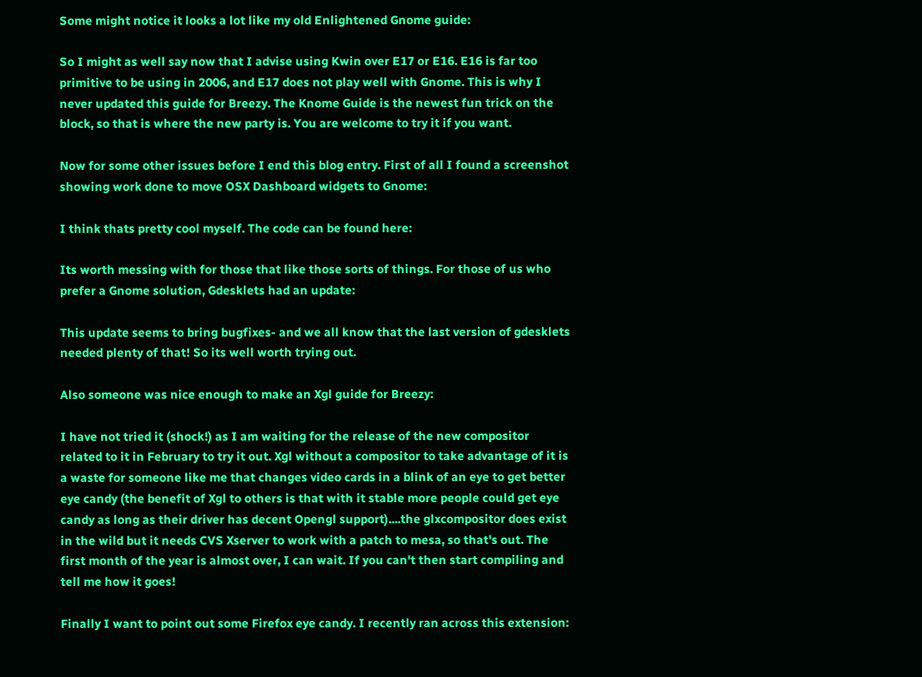Some might notice it looks a lot like my old Enlightened Gnome guide:

So I might as well say now that I advise using Kwin over E17 or E16. E16 is far too primitive to be using in 2006, and E17 does not play well with Gnome. This is why I never updated this guide for Breezy. The Knome Guide is the newest fun trick on the block, so that is where the new party is. You are welcome to try it if you want.

Now for some other issues before I end this blog entry. First of all I found a screenshot showing work done to move OSX Dashboard widgets to Gnome:

I think thats pretty cool myself. The code can be found here:

Its worth messing with for those that like those sorts of things. For those of us who prefer a Gnome solution, Gdesklets had an update:

This update seems to bring bugfixes- and we all know that the last version of gdesklets needed plenty of that! So its well worth trying out.

Also someone was nice enough to make an Xgl guide for Breezy:

I have not tried it (shock!) as I am waiting for the release of the new compositor related to it in February to try it out. Xgl without a compositor to take advantage of it is a waste for someone like me that changes video cards in a blink of an eye to get better eye candy (the benefit of Xgl to others is that with it stable more people could get eye candy as long as their driver has decent Opengl support)....the glxcompositor does exist in the wild but it needs CVS Xserver to work with a patch to mesa, so that's out. The first month of the year is almost over, I can wait. If you can't then start compiling and tell me how it goes!

Finally I want to point out some Firefox eye candy. I recently ran across this extension: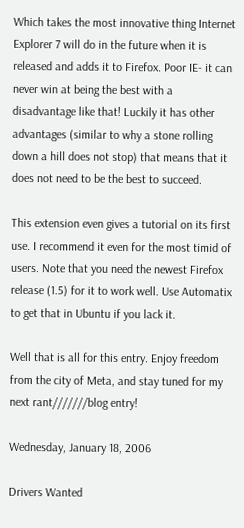Which takes the most innovative thing Internet Explorer 7 will do in the future when it is released and adds it to Firefox. Poor IE- it can never win at being the best with a disadvantage like that! Luckily it has other advantages (similar to why a stone rolling down a hill does not stop) that means that it does not need to be the best to succeed.

This extension even gives a tutorial on its first use. I recommend it even for the most timid of users. Note that you need the newest Firefox release (1.5) for it to work well. Use Automatix to get that in Ubuntu if you lack it.

Well that is all for this entry. Enjoy freedom from the city of Meta, and stay tuned for my next rant///////blog entry!

Wednesday, January 18, 2006

Drivers Wanted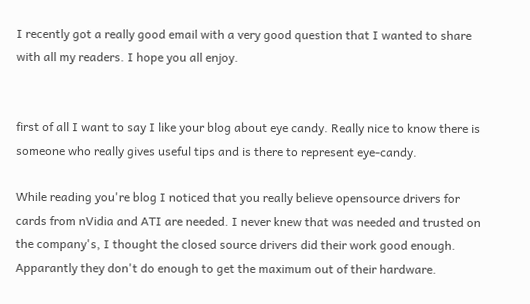I recently got a really good email with a very good question that I wanted to share with all my readers. I hope you all enjoy.


first of all I want to say I like your blog about eye candy. Really nice to know there is someone who really gives useful tips and is there to represent eye-candy.

While reading you're blog I noticed that you really believe opensource drivers for cards from nVidia and ATI are needed. I never knew that was needed and trusted on the company's, I thought the closed source drivers did their work good enough. Apparantly they don't do enough to get the maximum out of their hardware.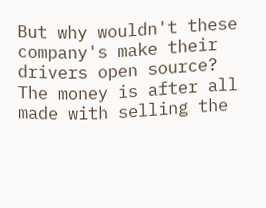But why wouldn't these company's make their drivers open source? The money is after all made with selling the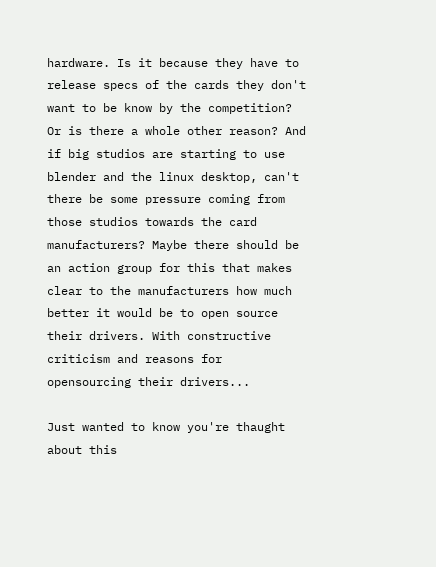hardware. Is it because they have to release specs of the cards they don't want to be know by the competition? Or is there a whole other reason? And if big studios are starting to use blender and the linux desktop, can't there be some pressure coming from those studios towards the card manufacturers? Maybe there should be an action group for this that makes clear to the manufacturers how much better it would be to open source their drivers. With constructive criticism and reasons for opensourcing their drivers...

Just wanted to know you're thaught about this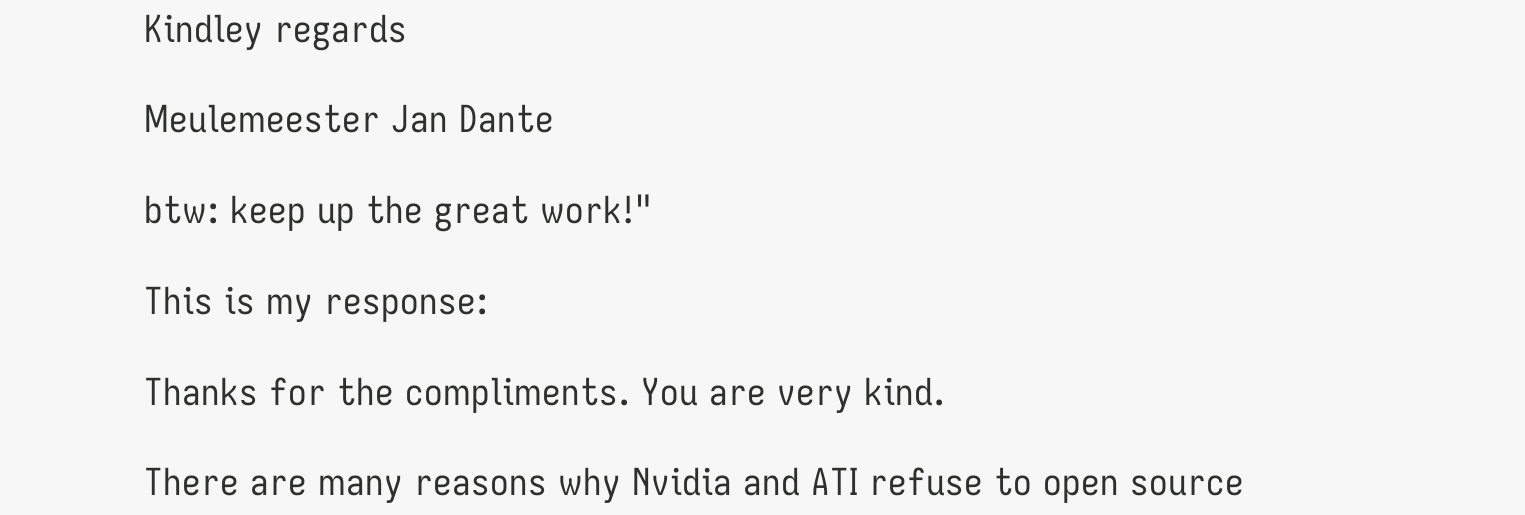Kindley regards

Meulemeester Jan Dante

btw: keep up the great work!"

This is my response:

Thanks for the compliments. You are very kind.

There are many reasons why Nvidia and ATI refuse to open source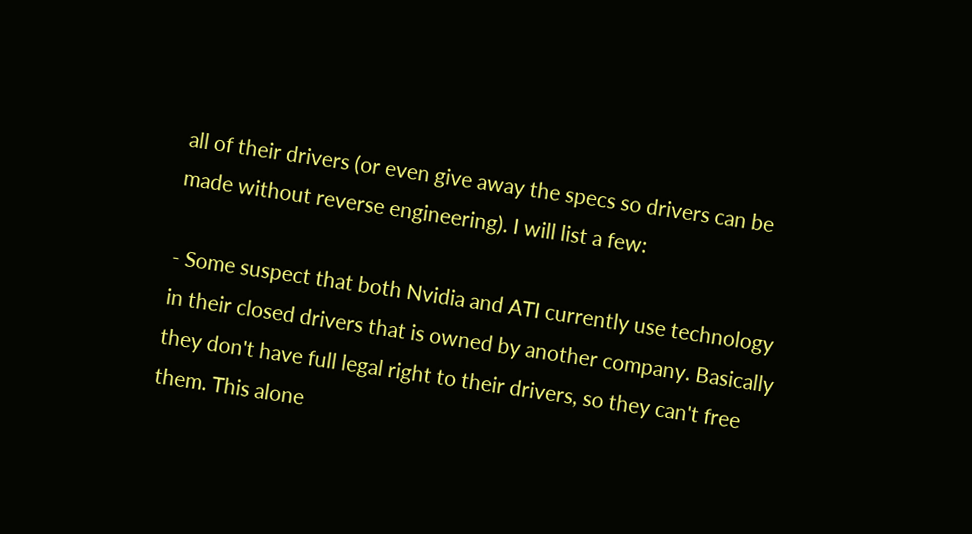all of their drivers (or even give away the specs so drivers can be made without reverse engineering). I will list a few:

- Some suspect that both Nvidia and ATI currently use technology in their closed drivers that is owned by another company. Basically they don't have full legal right to their drivers, so they can't free them. This alone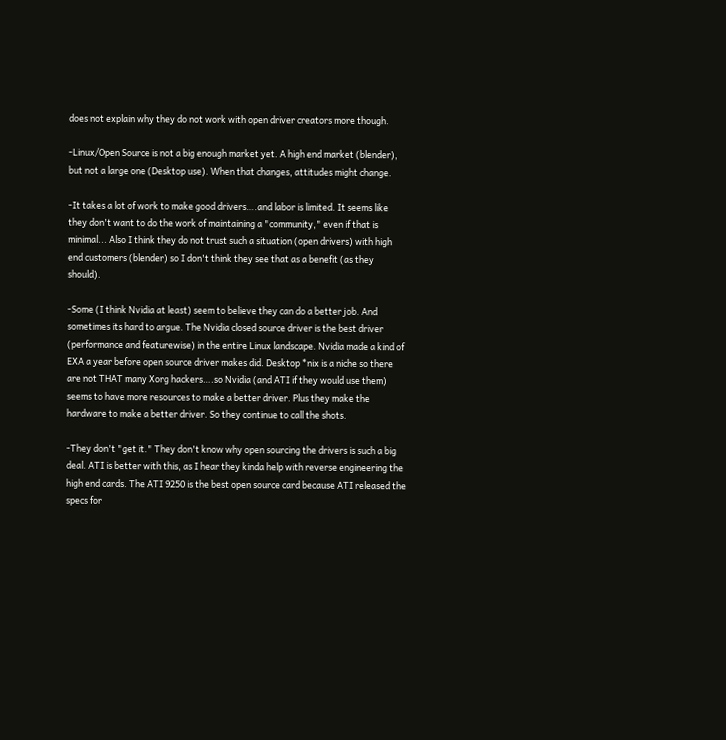does not explain why they do not work with open driver creators more though.

-Linux/Open Source is not a big enough market yet. A high end market (blender), but not a large one (Desktop use). When that changes, attitudes might change.

-It takes a lot of work to make good drivers….and labor is limited. It seems like they don't want to do the work of maintaining a "community," even if that is minimal... Also I think they do not trust such a situation (open drivers) with high end customers (blender) so I don't think they see that as a benefit (as they should).

-Some (I think Nvidia at least) seem to believe they can do a better job. And sometimes its hard to argue. The Nvidia closed source driver is the best driver (performance and featurewise) in the entire Linux landscape. Nvidia made a kind of EXA a year before open source driver makes did. Desktop *nix is a niche so there are not THAT many Xorg hackers….so Nvidia (and ATI if they would use them) seems to have more resources to make a better driver. Plus they make the hardware to make a better driver. So they continue to call the shots.

-They don't "get it." They don't know why open sourcing the drivers is such a big deal. ATI is better with this, as I hear they kinda help with reverse engineering the high end cards. The ATI 9250 is the best open source card because ATI released the specs for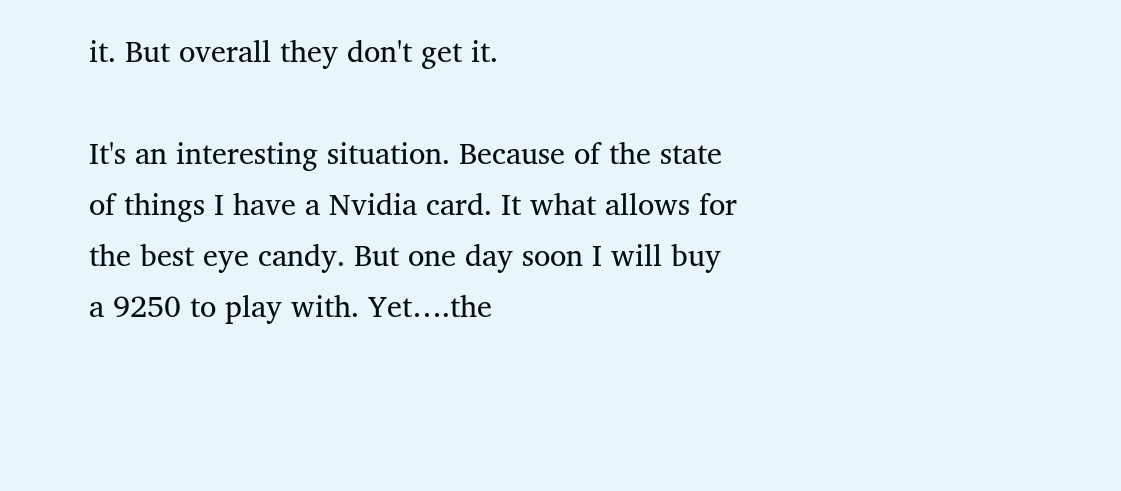it. But overall they don't get it.

It's an interesting situation. Because of the state of things I have a Nvidia card. It what allows for the best eye candy. But one day soon I will buy a 9250 to play with. Yet….the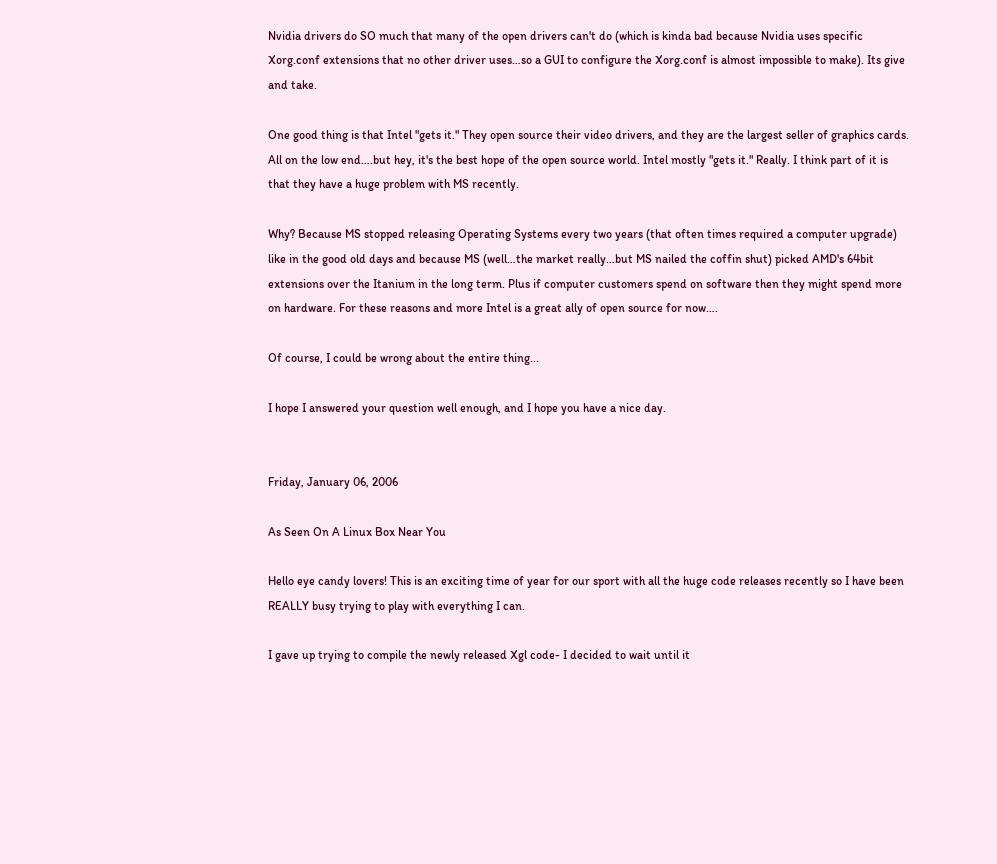Nvidia drivers do SO much that many of the open drivers can't do (which is kinda bad because Nvidia uses specific Xorg.conf extensions that no other driver uses…so a GUI to configure the Xorg.conf is almost impossible to make). Its give and take.

One good thing is that Intel "gets it." They open source their video drivers, and they are the largest seller of graphics cards. All on the low end….but hey, it's the best hope of the open source world. Intel mostly "gets it." Really. I think part of it is that they have a huge problem with MS recently.

Why? Because MS stopped releasing Operating Systems every two years (that often times required a computer upgrade) like in the good old days and because MS (well…the market really…but MS nailed the coffin shut) picked AMD's 64bit extensions over the Itanium in the long term. Plus if computer customers spend on software then they might spend more on hardware. For these reasons and more Intel is a great ally of open source for now….

Of course, I could be wrong about the entire thing...

I hope I answered your question well enough, and I hope you have a nice day.


Friday, January 06, 2006

As Seen On A Linux Box Near You

Hello eye candy lovers! This is an exciting time of year for our sport with all the huge code releases recently so I have been REALLY busy trying to play with everything I can.

I gave up trying to compile the newly released Xgl code- I decided to wait until it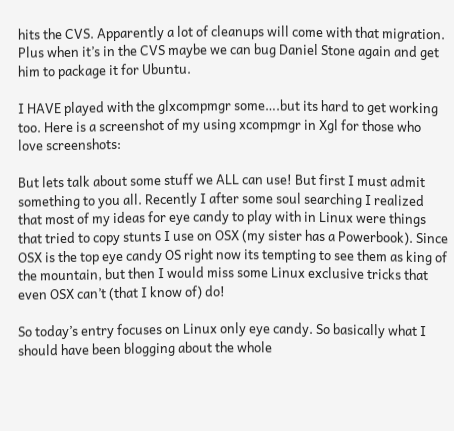hits the CVS. Apparently a lot of cleanups will come with that migration. Plus when it’s in the CVS maybe we can bug Daniel Stone again and get him to package it for Ubuntu.

I HAVE played with the glxcompmgr some….but its hard to get working too. Here is a screenshot of my using xcompmgr in Xgl for those who love screenshots:

But lets talk about some stuff we ALL can use! But first I must admit something to you all. Recently I after some soul searching I realized that most of my ideas for eye candy to play with in Linux were things that tried to copy stunts I use on OSX (my sister has a Powerbook). Since OSX is the top eye candy OS right now its tempting to see them as king of the mountain, but then I would miss some Linux exclusive tricks that even OSX can’t (that I know of) do!

So today’s entry focuses on Linux only eye candy. So basically what I should have been blogging about the whole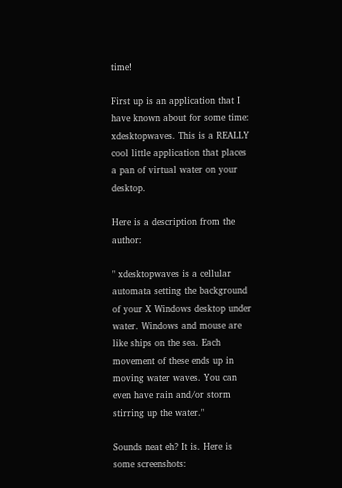time!

First up is an application that I have known about for some time: xdesktopwaves. This is a REALLY cool little application that places a pan of virtual water on your desktop.

Here is a description from the author:

" xdesktopwaves is a cellular automata setting the background of your X Windows desktop under water. Windows and mouse are like ships on the sea. Each movement of these ends up in moving water waves. You can even have rain and/or storm stirring up the water."

Sounds neat eh? It is. Here is some screenshots: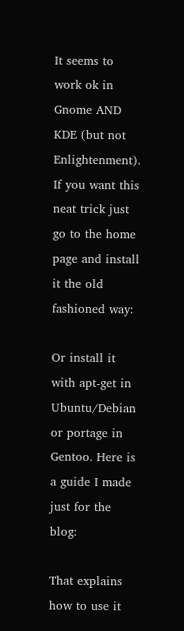It seems to work ok in Gnome AND KDE (but not Enlightenment). If you want this neat trick just go to the home page and install it the old fashioned way:

Or install it with apt-get in Ubuntu/Debian or portage in Gentoo. Here is a guide I made just for the blog:

That explains how to use it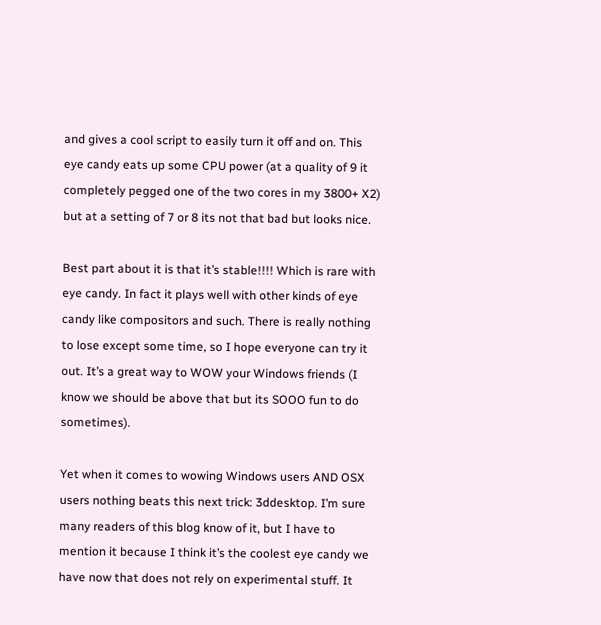and gives a cool script to easily turn it off and on. This eye candy eats up some CPU power (at a quality of 9 it completely pegged one of the two cores in my 3800+ X2) but at a setting of 7 or 8 its not that bad but looks nice.

Best part about it is that it’s stable!!!! Which is rare with eye candy. In fact it plays well with other kinds of eye candy like compositors and such. There is really nothing to lose except some time, so I hope everyone can try it out. It’s a great way to WOW your Windows friends (I know we should be above that but its SOOO fun to do sometimes).

Yet when it comes to wowing Windows users AND OSX users nothing beats this next trick: 3ddesktop. I’m sure many readers of this blog know of it, but I have to mention it because I think it’s the coolest eye candy we have now that does not rely on experimental stuff. It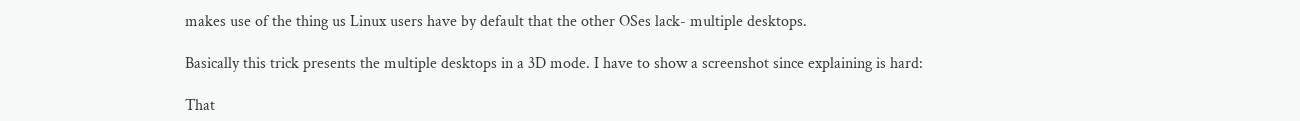makes use of the thing us Linux users have by default that the other OSes lack- multiple desktops.

Basically this trick presents the multiple desktops in a 3D mode. I have to show a screenshot since explaining is hard:

That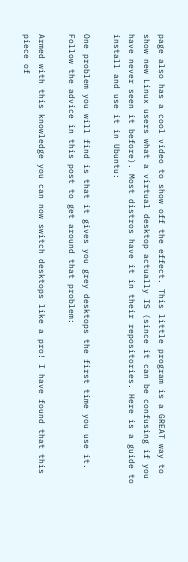page also has a cool video to show off the effect. This little program is a GREAT way to show new Linux users what a virtual desktop actually IS (since it can be confusing if you have never seen it before). Most distros have it in their repositories. Here is a guide to install and use it in Ubuntu:

One problem you will find is that it gives you grey desktops the first time you use it. Follow the advice in this post to get around that problem:

Armed with this knowledge you can now switch desktops like a pro! I have found that this piece of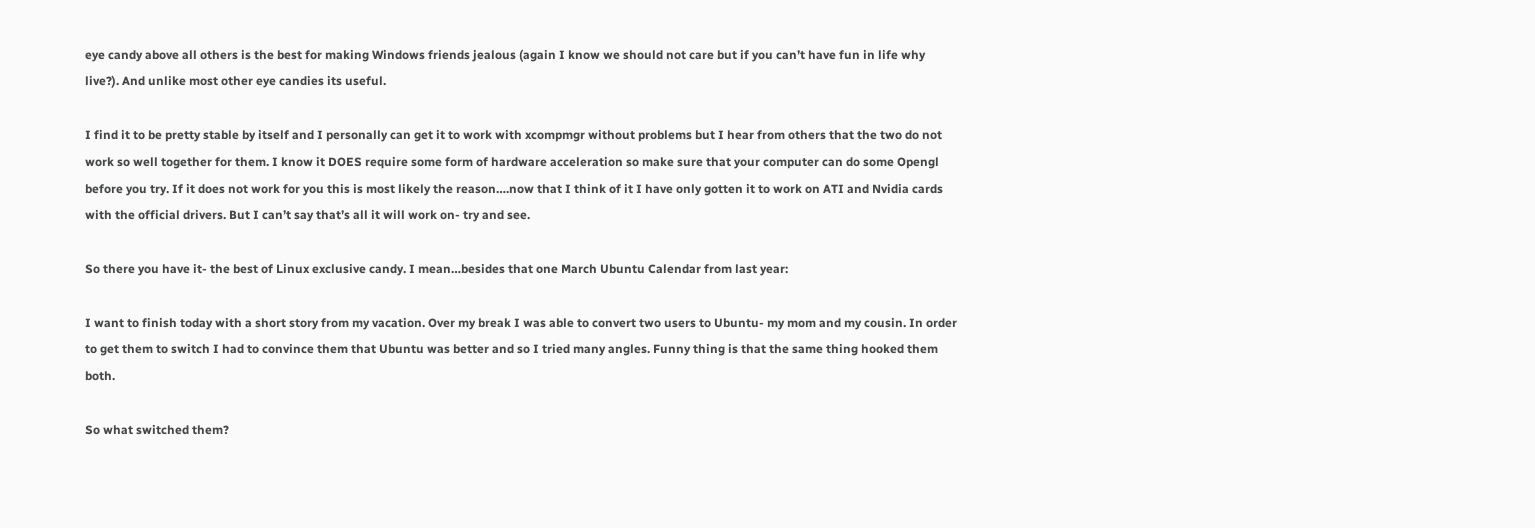eye candy above all others is the best for making Windows friends jealous (again I know we should not care but if you can’t have fun in life why live?). And unlike most other eye candies its useful.

I find it to be pretty stable by itself and I personally can get it to work with xcompmgr without problems but I hear from others that the two do not work so well together for them. I know it DOES require some form of hardware acceleration so make sure that your computer can do some Opengl before you try. If it does not work for you this is most likely the reason….now that I think of it I have only gotten it to work on ATI and Nvidia cards with the official drivers. But I can’t say that’s all it will work on- try and see.

So there you have it- the best of Linux exclusive candy. I mean…besides that one March Ubuntu Calendar from last year:

I want to finish today with a short story from my vacation. Over my break I was able to convert two users to Ubuntu- my mom and my cousin. In order to get them to switch I had to convince them that Ubuntu was better and so I tried many angles. Funny thing is that the same thing hooked them both.

So what switched them?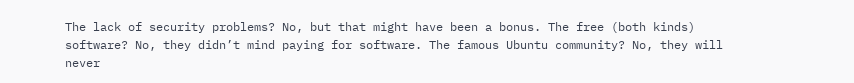The lack of security problems? No, but that might have been a bonus. The free (both kinds) software? No, they didn’t mind paying for software. The famous Ubuntu community? No, they will never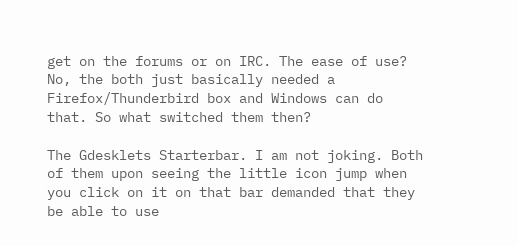get on the forums or on IRC. The ease of use? No, the both just basically needed a Firefox/Thunderbird box and Windows can do that. So what switched them then?

The Gdesklets Starterbar. I am not joking. Both of them upon seeing the little icon jump when you click on it on that bar demanded that they be able to use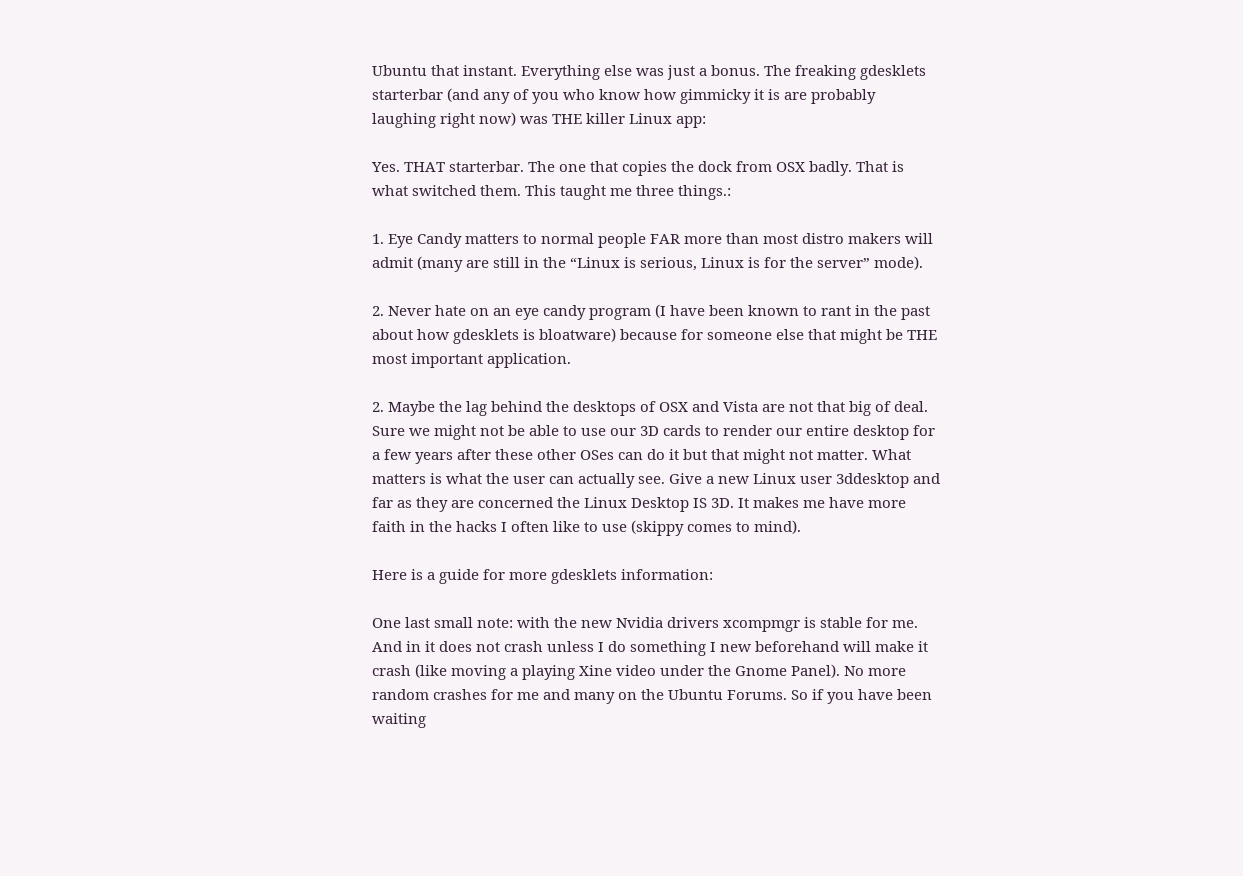Ubuntu that instant. Everything else was just a bonus. The freaking gdesklets starterbar (and any of you who know how gimmicky it is are probably laughing right now) was THE killer Linux app:

Yes. THAT starterbar. The one that copies the dock from OSX badly. That is what switched them. This taught me three things.:

1. Eye Candy matters to normal people FAR more than most distro makers will admit (many are still in the “Linux is serious, Linux is for the server” mode).

2. Never hate on an eye candy program (I have been known to rant in the past about how gdesklets is bloatware) because for someone else that might be THE most important application.

2. Maybe the lag behind the desktops of OSX and Vista are not that big of deal. Sure we might not be able to use our 3D cards to render our entire desktop for a few years after these other OSes can do it but that might not matter. What matters is what the user can actually see. Give a new Linux user 3ddesktop and far as they are concerned the Linux Desktop IS 3D. It makes me have more faith in the hacks I often like to use (skippy comes to mind).

Here is a guide for more gdesklets information:

One last small note: with the new Nvidia drivers xcompmgr is stable for me. And in it does not crash unless I do something I new beforehand will make it crash (like moving a playing Xine video under the Gnome Panel). No more random crashes for me and many on the Ubuntu Forums. So if you have been waiting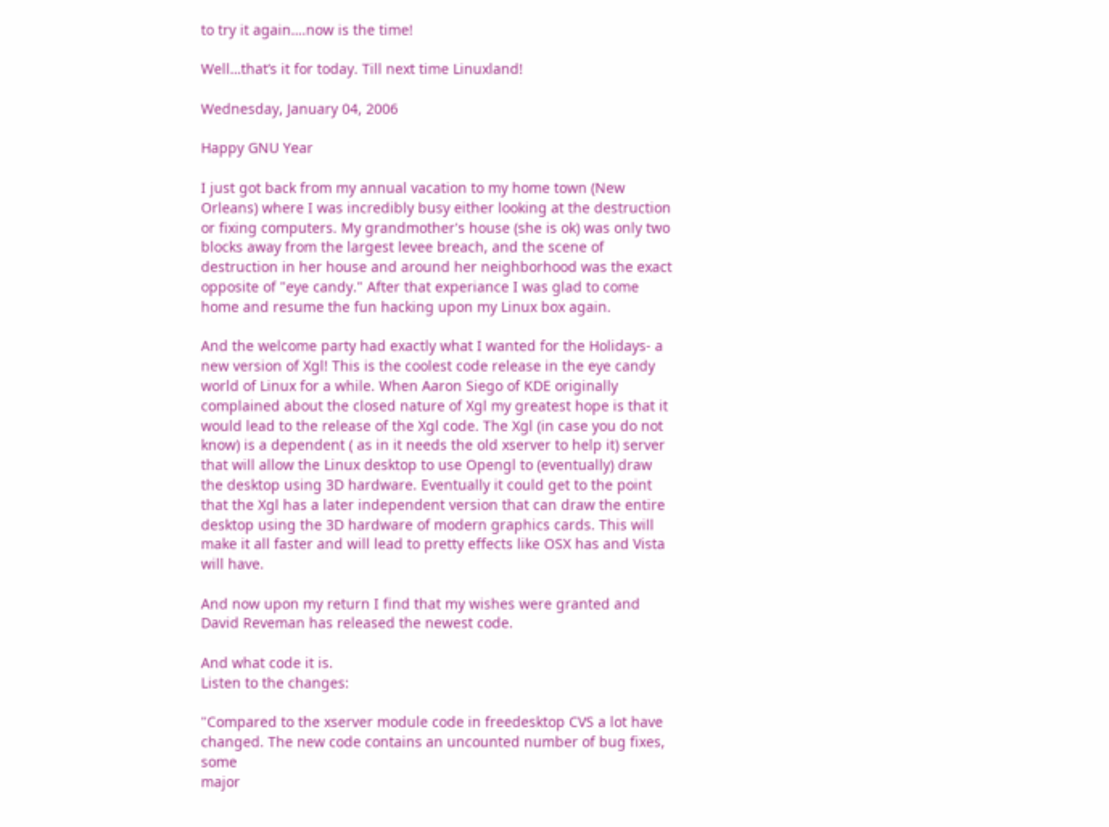to try it again….now is the time!

Well…that’s it for today. Till next time Linuxland!

Wednesday, January 04, 2006

Happy GNU Year

I just got back from my annual vacation to my home town (New Orleans) where I was incredibly busy either looking at the destruction or fixing computers. My grandmother's house (she is ok) was only two blocks away from the largest levee breach, and the scene of destruction in her house and around her neighborhood was the exact opposite of "eye candy." After that experiance I was glad to come home and resume the fun hacking upon my Linux box again.

And the welcome party had exactly what I wanted for the Holidays- a new version of Xgl! This is the coolest code release in the eye candy world of Linux for a while. When Aaron Siego of KDE originally complained about the closed nature of Xgl my greatest hope is that it would lead to the release of the Xgl code. The Xgl (in case you do not know) is a dependent ( as in it needs the old xserver to help it) server that will allow the Linux desktop to use Opengl to (eventually) draw the desktop using 3D hardware. Eventually it could get to the point that the Xgl has a later independent version that can draw the entire desktop using the 3D hardware of modern graphics cards. This will make it all faster and will lead to pretty effects like OSX has and Vista will have.

And now upon my return I find that my wishes were granted and David Reveman has released the newest code.

And what code it is.
Listen to the changes:

"Compared to the xserver module code in freedesktop CVS a lot have
changed. The new code contains an uncounted number of bug fixes, some
major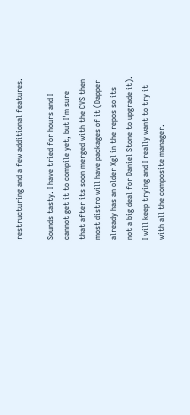restructuring and a few additional features.

Sounds tasty. I have tried for hours and I cannot get it to compile yet, but I'm sure that after its soon merged with the CVS then most distro will have packages of it (Dapper already has an older Xgl in the repos so its not a big deal for Daniel Stone to upgrade it). I will keep trying and I really want to try it with all the composite manager.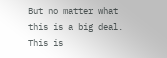But no matter what this is a big deal. This is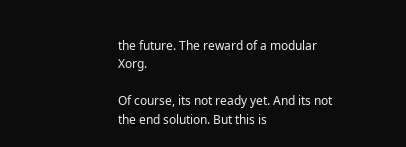the future. The reward of a modular Xorg.

Of course, its not ready yet. And its not the end solution. But this is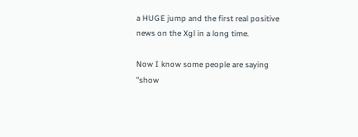a HUGE jump and the first real positive news on the Xgl in a long time.

Now I know some people are saying "show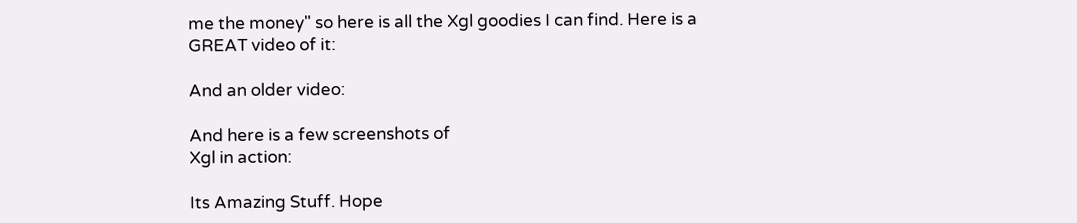me the money" so here is all the Xgl goodies I can find. Here is a GREAT video of it:

And an older video:

And here is a few screenshots of
Xgl in action:

Its Amazing Stuff. Hope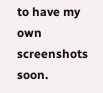to have my own screenshots soon.